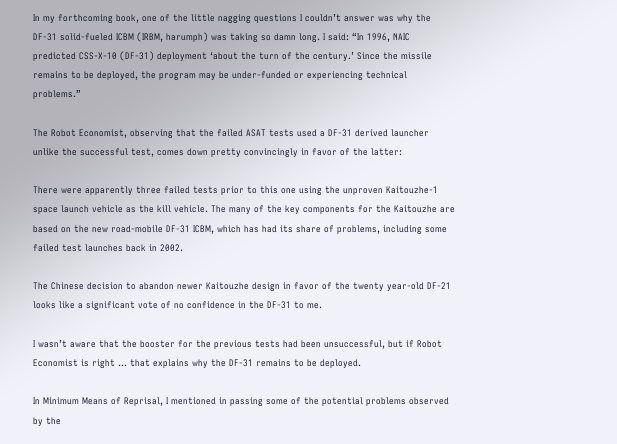In my forthcoming book, one of the little nagging questions I couldn’t answer was why the DF-31 solid-fueled ICBM (IRBM, harumph) was taking so damn long. I said: “In 1996, NAIC predicted CSS‐X‐10 (DF‐31) deployment ‘about the turn of the century.’ Since the missile remains to be deployed, the program may be under‐funded or experiencing technical problems.”

The Robot Economist, observing that the failed ASAT tests used a DF-31 derived launcher unlike the successful test, comes down pretty convincingly in favor of the latter:

There were apparently three failed tests prior to this one using the unproven Kaitouzhe-1 space launch vehicle as the kill vehicle. The many of the key components for the Kaitouzhe are based on the new road-mobile DF-31 ICBM, which has had its share of problems, including some failed test launches back in 2002.

The Chinese decision to abandon newer Kaitouzhe design in favor of the twenty year-old DF-21 looks like a significant vote of no confidence in the DF-31 to me.

I wasn’t aware that the booster for the previous tests had been unsuccessful, but if Robot Economist is right … that explains why the DF-31 remains to be deployed.

In Minimum Means of Reprisal, I mentioned in passing some of the potential problems observed by the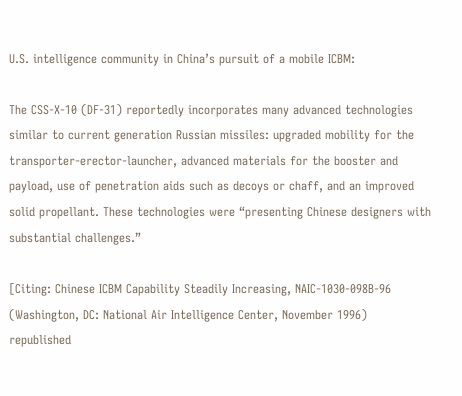U.S. intelligence community in China’s pursuit of a mobile ICBM:

The CSS‐X‐10 (DF‐31) reportedly incorporates many advanced technologies similar to current generation Russian missiles: upgraded mobility for the transporter‐erector‐launcher, advanced materials for the booster and payload, use of penetration aids such as decoys or chaff, and an improved solid propellant. These technologies were “presenting Chinese designers with substantial challenges.”

[Citing: Chinese ICBM Capability Steadily Increasing, NAIC-1030-098B-96 (Washington, DC: National Air Intelligence Center, November 1996) republished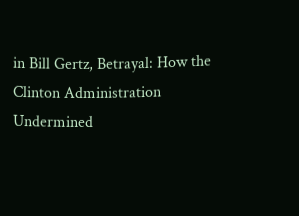in Bill Gertz, Betrayal: How the Clinton Administration Undermined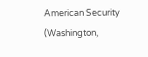American Security (Washington,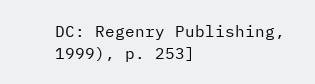DC: Regenry Publishing, 1999), p. 253]